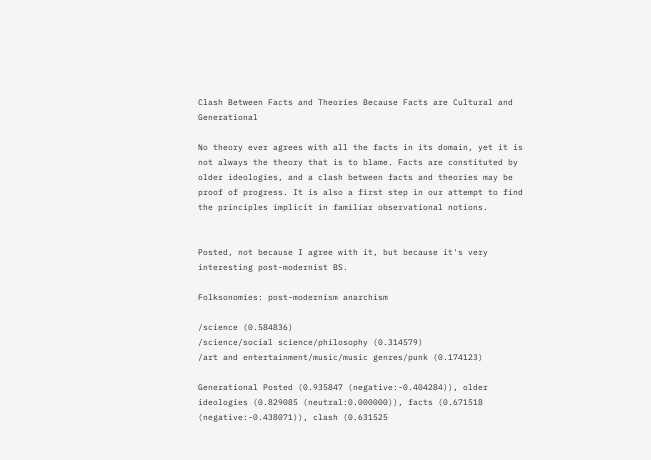Clash Between Facts and Theories Because Facts are Cultural and Generational

No theory ever agrees with all the facts in its domain, yet it is not always the theory that is to blame. Facts are constituted by older ideologies, and a clash between facts and theories may be proof of progress. It is also a first step in our attempt to find the principles implicit in familiar observational notions.


Posted, not because I agree with it, but because it's very interesting post-modernist BS.

Folksonomies: post-modernism anarchism

/science (0.584836)
/science/social science/philosophy (0.314579)
/art and entertainment/music/music genres/punk (0.174123)

Generational Posted (0.935847 (negative:-0.404284)), older ideologies (0.829085 (neutral:0.000000)), facts (0.671518 (negative:-0.438071)), clash (0.631525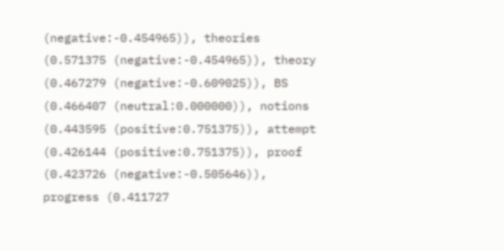(negative:-0.454965)), theories (0.571375 (negative:-0.454965)), theory (0.467279 (negative:-0.609025)), BS (0.466407 (neutral:0.000000)), notions (0.443595 (positive:0.751375)), attempt (0.426144 (positive:0.751375)), proof (0.423726 (negative:-0.505646)), progress (0.411727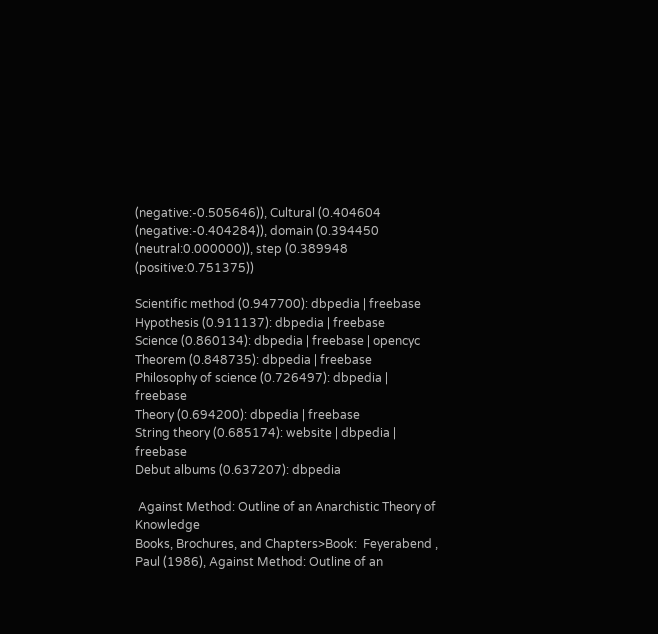(negative:-0.505646)), Cultural (0.404604 (negative:-0.404284)), domain (0.394450 (neutral:0.000000)), step (0.389948 (positive:0.751375))

Scientific method (0.947700): dbpedia | freebase
Hypothesis (0.911137): dbpedia | freebase
Science (0.860134): dbpedia | freebase | opencyc
Theorem (0.848735): dbpedia | freebase
Philosophy of science (0.726497): dbpedia | freebase
Theory (0.694200): dbpedia | freebase
String theory (0.685174): website | dbpedia | freebase
Debut albums (0.637207): dbpedia

 Against Method: Outline of an Anarchistic Theory of Knowledge
Books, Brochures, and Chapters>Book:  Feyerabend , Paul (1986), Against Method: Outline of an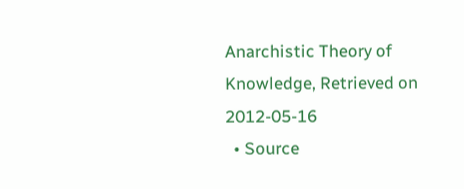Anarchistic Theory of Knowledge, Retrieved on 2012-05-16
  • Source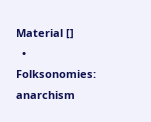Material []
  • Folksonomies: anarchism